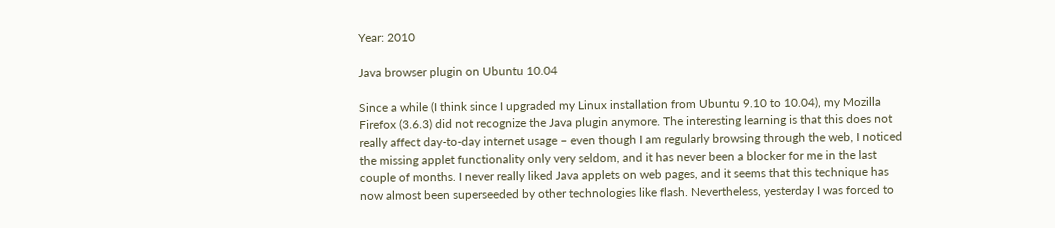Year: 2010

Java browser plugin on Ubuntu 10.04

Since a while (I think since I upgraded my Linux installation from Ubuntu 9.10 to 10.04), my Mozilla Firefox (3.6.3) did not recognize the Java plugin anymore. The interesting learning is that this does not really affect day-to-day internet usage – even though I am regularly browsing through the web, I noticed the missing applet functionality only very seldom, and it has never been a blocker for me in the last couple of months. I never really liked Java applets on web pages, and it seems that this technique has now almost been superseeded by other technologies like flash. Nevertheless, yesterday I was forced to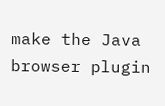make the Java browser plugin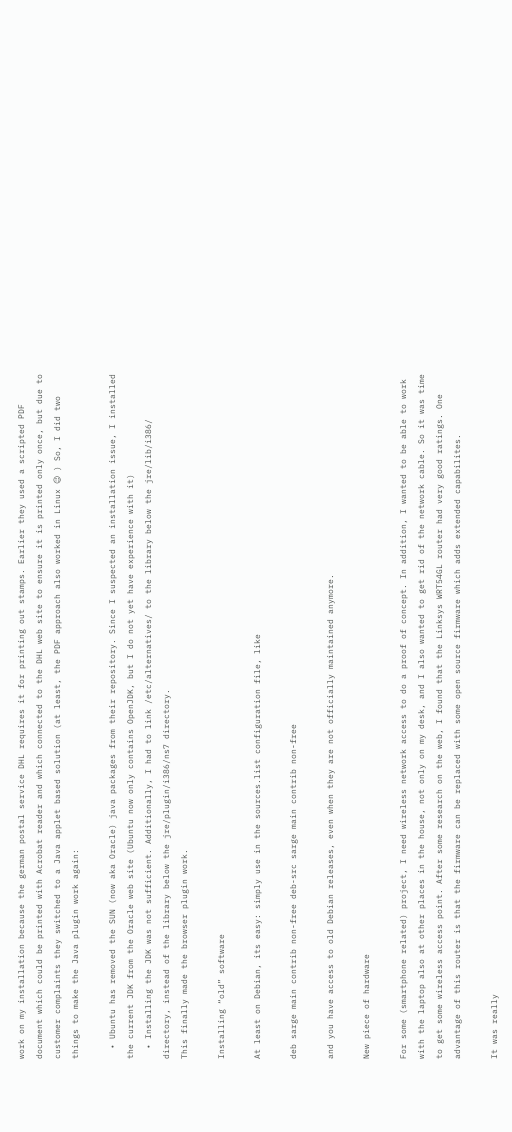work on my installation because the german postal service DHL requires it for printing out stamps. Earlier they used a scripted PDF document which could be printed with Acrobat reader and which connected to the DHL web site to ensure it is printed only once, but due to customer complaints they switched to a Java applet based solution (at least, the PDF approach also worked in Linux 😉 ) So, I did two things to make the Java plugin work again:

  • Ubuntu has removed the SUN (now aka Oracle) java packages from their repository. Since I suspected an installation issue, I installed the current JDK from the Oracle web site (Ubuntu now only contains OpenJDK, but I do not yet have experience with it)
  • Installing the JDK was not sufficient. Additionally, I had to link /etc/alternatives/ to the library below the jre/lib/i386/ directory, instead of the library below the jre/plugin/i386/ns7 directory.
This finally made the browser plugin work.

Installing “old” software

At least on Debian, its easy: simply use in the sources.list configuration file, like

deb sarge main contrib non-free deb-src sarge main contrib non-free

and you have access to old Debian releases, even when they are not officially maintained anymore.

New piece of hardware

For some (smartphone related) project, I need wireless network access to do a proof of concept. In addition, I wanted to be able to work with the laptop also at other places in the house, not only on my desk, and I also wanted to get rid of the network cable. So it was time to get some wireless access point. After some research on the web, I found that the Linksys WRT54GL router had very good ratings. One advantage of this router is that the firmware can be replaced with some open source firmware which adds extended capabilites.

It was really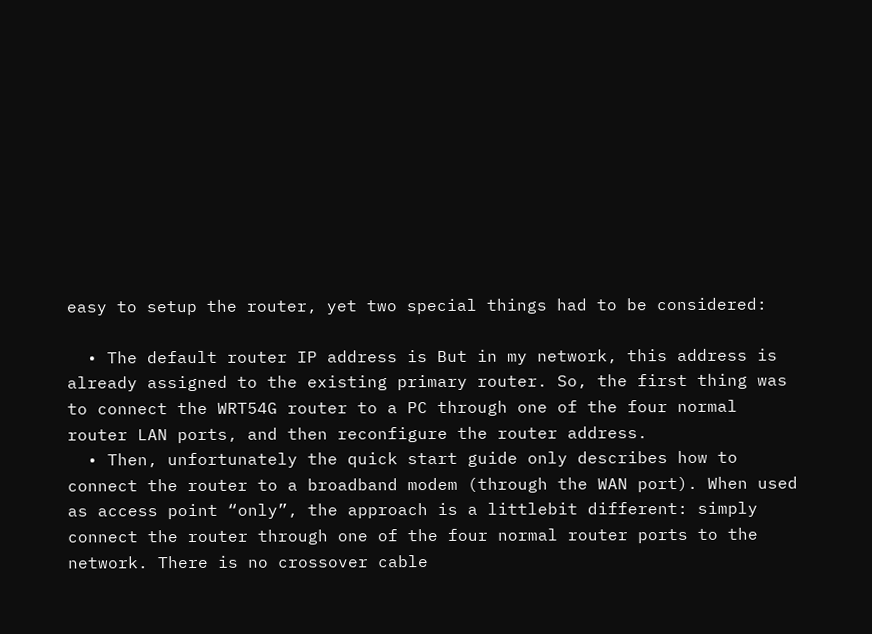easy to setup the router, yet two special things had to be considered:

  • The default router IP address is But in my network, this address is already assigned to the existing primary router. So, the first thing was to connect the WRT54G router to a PC through one of the four normal router LAN ports, and then reconfigure the router address.
  • Then, unfortunately the quick start guide only describes how to connect the router to a broadband modem (through the WAN port). When used as access point “only”, the approach is a littlebit different: simply connect the router through one of the four normal router ports to the network. There is no crossover cable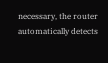necessary, the router automatically detects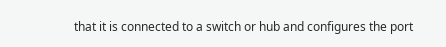that it is connected to a switch or hub and configures the port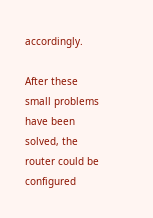accordingly.

After these small problems have been solved, the router could be configured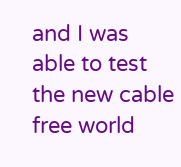and I was able to test the new cable free world